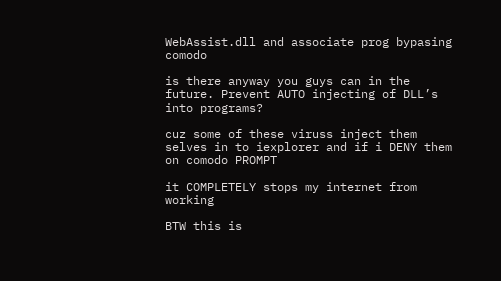WebAssist.dll and associate prog bypasing comodo

is there anyway you guys can in the future. Prevent AUTO injecting of DLL’s into programs?

cuz some of these viruss inject them selves in to iexplorer and if i DENY them on comodo PROMPT

it COMPLETELY stops my internet from working

BTW this is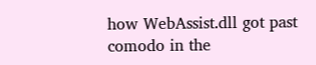how WebAssist.dll got past comodo in the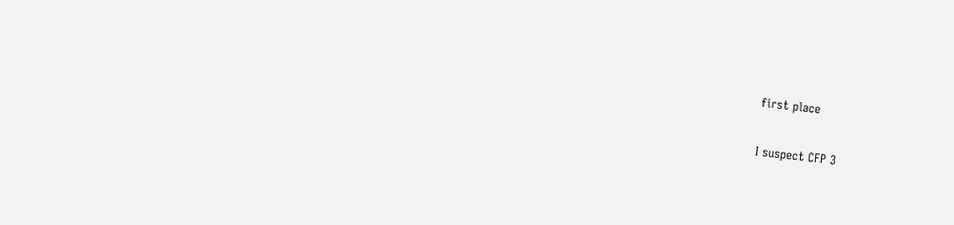first place

I suspect CFP 3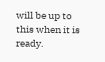will be up to this when it is ready.